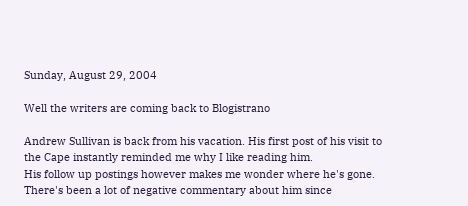Sunday, August 29, 2004

Well the writers are coming back to Blogistrano

Andrew Sullivan is back from his vacation. His first post of his visit to the Cape instantly reminded me why I like reading him.
His follow up postings however makes me wonder where he's gone. There's been a lot of negative commentary about him since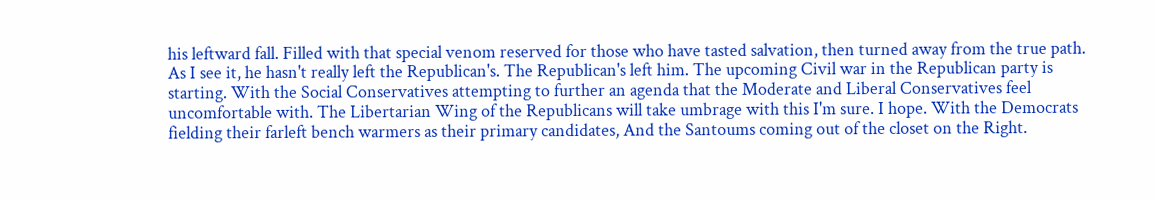his leftward fall. Filled with that special venom reserved for those who have tasted salvation, then turned away from the true path.
As I see it, he hasn't really left the Republican's. The Republican's left him. The upcoming Civil war in the Republican party is starting. With the Social Conservatives attempting to further an agenda that the Moderate and Liberal Conservatives feel uncomfortable with. The Libertarian Wing of the Republicans will take umbrage with this I'm sure. I hope. With the Democrats fielding their farleft bench warmers as their primary candidates, And the Santoums coming out of the closet on the Right.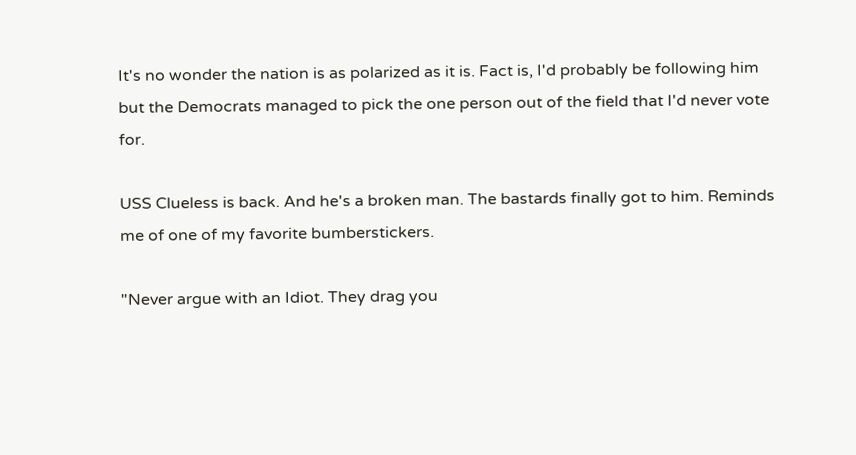It's no wonder the nation is as polarized as it is. Fact is, I'd probably be following him but the Democrats managed to pick the one person out of the field that I'd never vote for.

USS Clueless is back. And he's a broken man. The bastards finally got to him. Reminds me of one of my favorite bumberstickers.

"Never argue with an Idiot. They drag you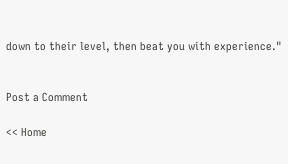down to their level, then beat you with experience."


Post a Comment

<< Home